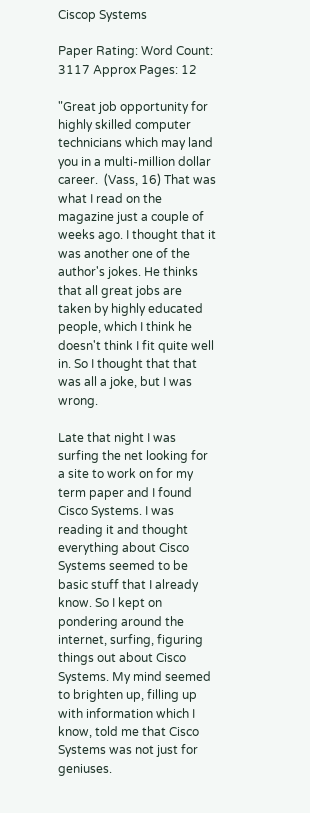Ciscop Systems

Paper Rating: Word Count: 3117 Approx Pages: 12

"Great job opportunity for highly skilled computer technicians which may land you in a multi-million dollar career.  (Vass, 16) That was what I read on the magazine just a couple of weeks ago. I thought that it was another one of the author's jokes. He thinks that all great jobs are taken by highly educated people, which I think he doesn't think I fit quite well in. So I thought that that was all a joke, but I was wrong.

Late that night I was surfing the net looking for a site to work on for my term paper and I found Cisco Systems. I was reading it and thought everything about Cisco Systems seemed to be basic stuff that I already know. So I kept on pondering around the internet, surfing, figuring things out about Cisco Systems. My mind seemed to brighten up, filling up with information which I know, told me that Cisco Systems was not just for geniuses.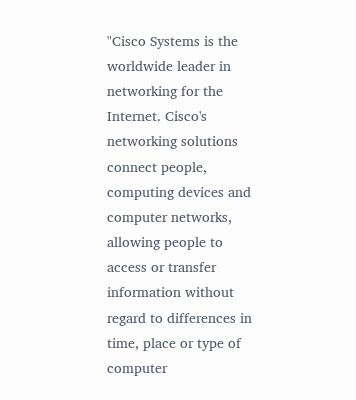"Cisco Systems is the worldwide leader in networking for the Internet. Cisco's networking solutions connect people, computing devices and computer networks, allowing people to access or transfer information without regard to differences in time, place or type of computer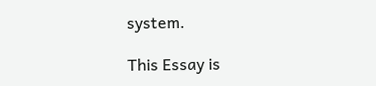system.

This Essay is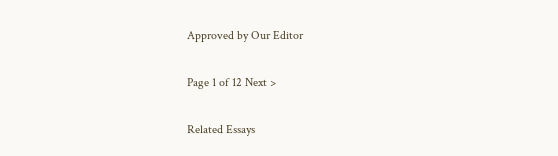Approved by Our Editor

Page 1 of 12 Next >

Related Essays